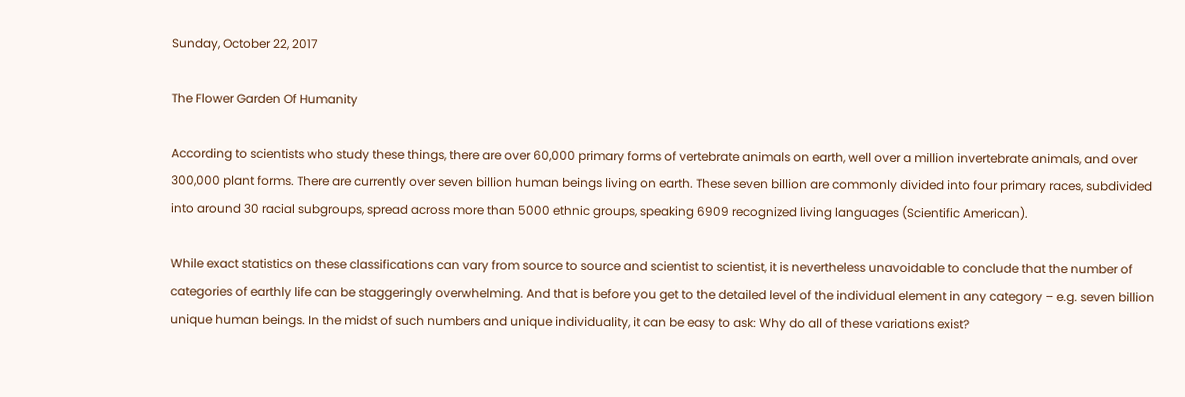Sunday, October 22, 2017

The Flower Garden Of Humanity

According to scientists who study these things, there are over 60,000 primary forms of vertebrate animals on earth, well over a million invertebrate animals, and over 300,000 plant forms. There are currently over seven billion human beings living on earth. These seven billion are commonly divided into four primary races, subdivided into around 30 racial subgroups, spread across more than 5000 ethnic groups, speaking 6909 recognized living languages (Scientific American).

While exact statistics on these classifications can vary from source to source and scientist to scientist, it is nevertheless unavoidable to conclude that the number of categories of earthly life can be staggeringly overwhelming. And that is before you get to the detailed level of the individual element in any category – e.g. seven billion unique human beings. In the midst of such numbers and unique individuality, it can be easy to ask: Why do all of these variations exist?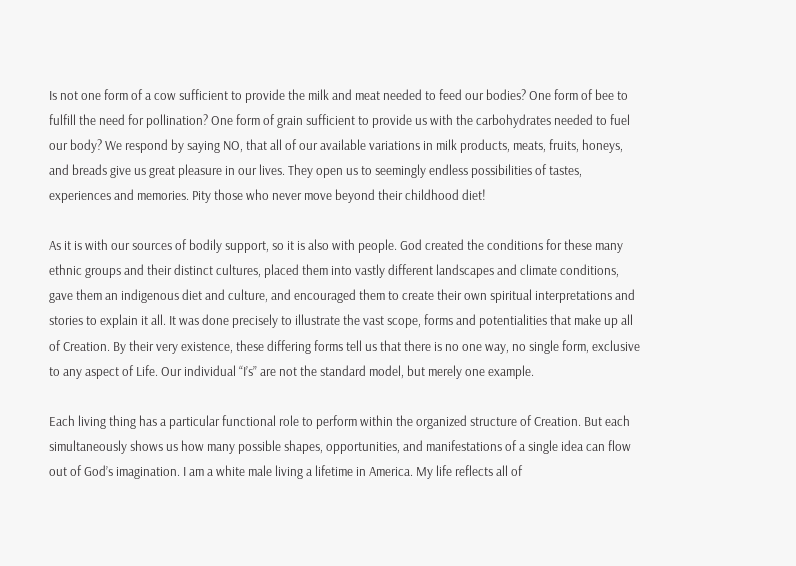Is not one form of a cow sufficient to provide the milk and meat needed to feed our bodies? One form of bee to fulfill the need for pollination? One form of grain sufficient to provide us with the carbohydrates needed to fuel our body? We respond by saying NO, that all of our available variations in milk products, meats, fruits, honeys, and breads give us great pleasure in our lives. They open us to seemingly endless possibilities of tastes, experiences and memories. Pity those who never move beyond their childhood diet!

As it is with our sources of bodily support, so it is also with people. God created the conditions for these many ethnic groups and their distinct cultures, placed them into vastly different landscapes and climate conditions, gave them an indigenous diet and culture, and encouraged them to create their own spiritual interpretations and stories to explain it all. It was done precisely to illustrate the vast scope, forms and potentialities that make up all of Creation. By their very existence, these differing forms tell us that there is no one way, no single form, exclusive to any aspect of Life. Our individual “I’s” are not the standard model, but merely one example.

Each living thing has a particular functional role to perform within the organized structure of Creation. But each simultaneously shows us how many possible shapes, opportunities, and manifestations of a single idea can flow out of God’s imagination. I am a white male living a lifetime in America. My life reflects all of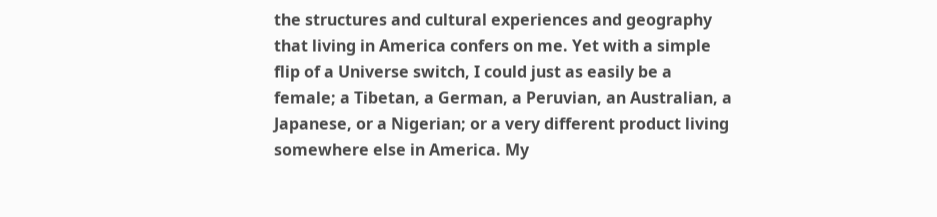the structures and cultural experiences and geography that living in America confers on me. Yet with a simple flip of a Universe switch, I could just as easily be a female; a Tibetan, a German, a Peruvian, an Australian, a Japanese, or a Nigerian; or a very different product living somewhere else in America. My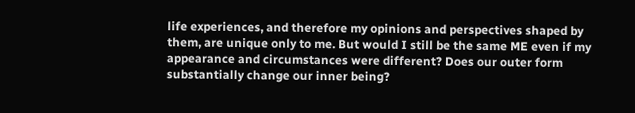life experiences, and therefore my opinions and perspectives shaped by them, are unique only to me. But would I still be the same ME even if my appearance and circumstances were different? Does our outer form substantially change our inner being?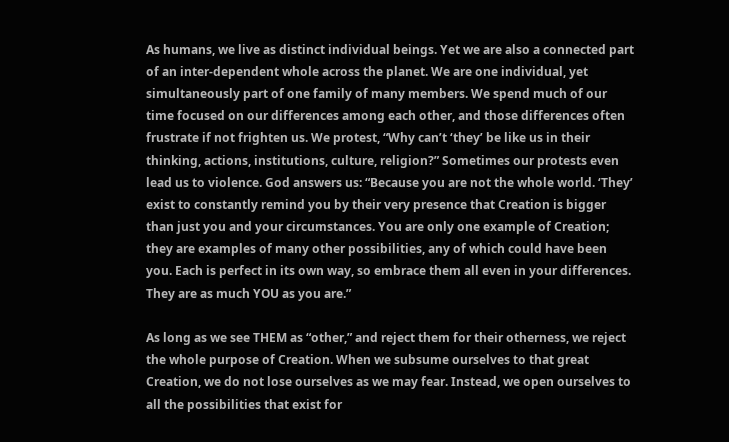As humans, we live as distinct individual beings. Yet we are also a connected part of an inter-dependent whole across the planet. We are one individual, yet simultaneously part of one family of many members. We spend much of our time focused on our differences among each other, and those differences often frustrate if not frighten us. We protest, “Why can’t ‘they’ be like us in their thinking, actions, institutions, culture, religion?” Sometimes our protests even lead us to violence. God answers us: “Because you are not the whole world. ‘They’ exist to constantly remind you by their very presence that Creation is bigger than just you and your circumstances. You are only one example of Creation; they are examples of many other possibilities, any of which could have been you. Each is perfect in its own way, so embrace them all even in your differences. They are as much YOU as you are.”

As long as we see THEM as “other,” and reject them for their otherness, we reject the whole purpose of Creation. When we subsume ourselves to that great Creation, we do not lose ourselves as we may fear. Instead, we open ourselves to all the possibilities that exist for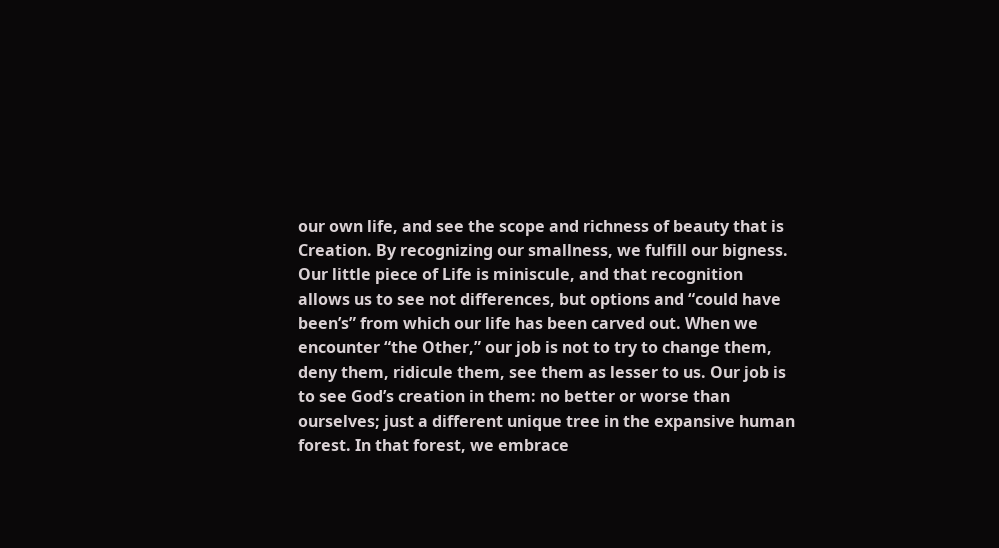our own life, and see the scope and richness of beauty that is Creation. By recognizing our smallness, we fulfill our bigness. Our little piece of Life is miniscule, and that recognition allows us to see not differences, but options and “could have been’s” from which our life has been carved out. When we encounter “the Other,” our job is not to try to change them, deny them, ridicule them, see them as lesser to us. Our job is to see God’s creation in them: no better or worse than ourselves; just a different unique tree in the expansive human forest. In that forest, we embrace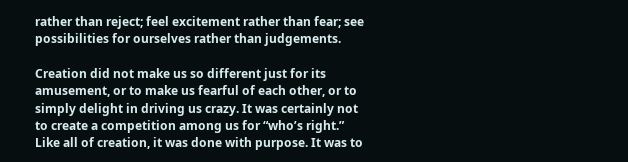rather than reject; feel excitement rather than fear; see possibilities for ourselves rather than judgements.

Creation did not make us so different just for its amusement, or to make us fearful of each other, or to simply delight in driving us crazy. It was certainly not to create a competition among us for “who’s right.” Like all of creation, it was done with purpose. It was to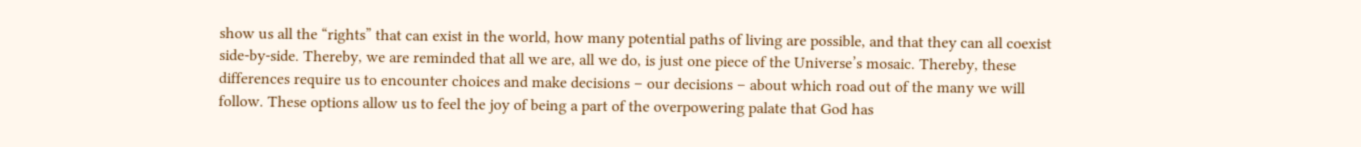show us all the “rights” that can exist in the world, how many potential paths of living are possible, and that they can all coexist side-by-side. Thereby, we are reminded that all we are, all we do, is just one piece of the Universe’s mosaic. Thereby, these differences require us to encounter choices and make decisions – our decisions – about which road out of the many we will follow. These options allow us to feel the joy of being a part of the overpowering palate that God has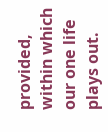provided, within which our one life plays out.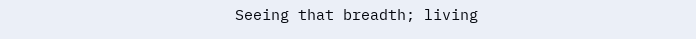Seeing that breadth; living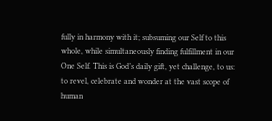fully in harmony with it; subsuming our Self to this whole, while simultaneously finding fulfillment in our One Self. This is God’s daily gift, yet challenge, to us: to revel, celebrate and wonder at the vast scope of human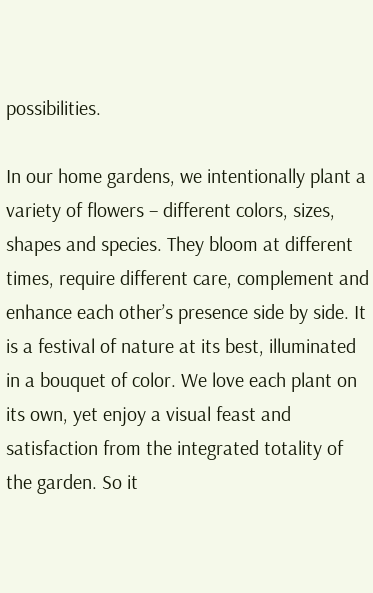possibilities.

In our home gardens, we intentionally plant a variety of flowers – different colors, sizes, shapes and species. They bloom at different times, require different care, complement and enhance each other’s presence side by side. It is a festival of nature at its best, illuminated in a bouquet of color. We love each plant on its own, yet enjoy a visual feast and satisfaction from the integrated totality of the garden. So it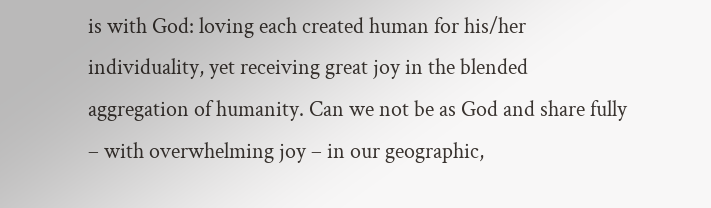is with God: loving each created human for his/her individuality, yet receiving great joy in the blended aggregation of humanity. Can we not be as God and share fully – with overwhelming joy – in our geographic,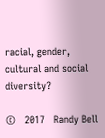racial, gender, cultural and social diversity?

©   2017   Randy Bell